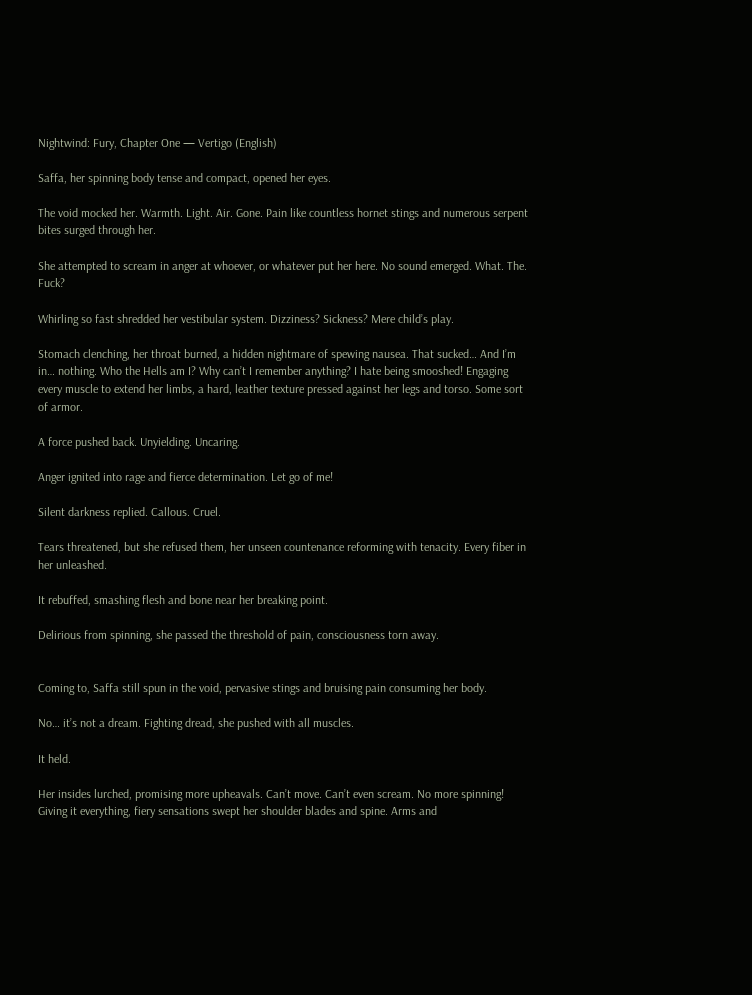Nightwind: Fury, Chapter One — Vertigo (English)

Saffa, her spinning body tense and compact, opened her eyes.

The void mocked her. Warmth. Light. Air. Gone. Pain like countless hornet stings and numerous serpent bites surged through her.

She attempted to scream in anger at whoever, or whatever put her here. No sound emerged. What. The. Fuck?

Whirling so fast shredded her vestibular system. Dizziness? Sickness? Mere child’s play.

Stomach clenching, her throat burned, a hidden nightmare of spewing nausea. That sucked… And I’m in… nothing. Who the Hells am I? Why can’t I remember anything? I hate being smooshed! Engaging every muscle to extend her limbs, a hard, leather texture pressed against her legs and torso. Some sort of armor.

A force pushed back. Unyielding. Uncaring.

Anger ignited into rage and fierce determination. Let go of me!

Silent darkness replied. Callous. Cruel.

Tears threatened, but she refused them, her unseen countenance reforming with tenacity. Every fiber in her unleashed.

It rebuffed, smashing flesh and bone near her breaking point.

Delirious from spinning, she passed the threshold of pain, consciousness torn away.


Coming to, Saffa still spun in the void, pervasive stings and bruising pain consuming her body.

No… it’s not a dream. Fighting dread, she pushed with all muscles.

It held.

Her insides lurched, promising more upheavals. Can’t move. Can’t even scream. No more spinning! Giving it everything, fiery sensations swept her shoulder blades and spine. Arms and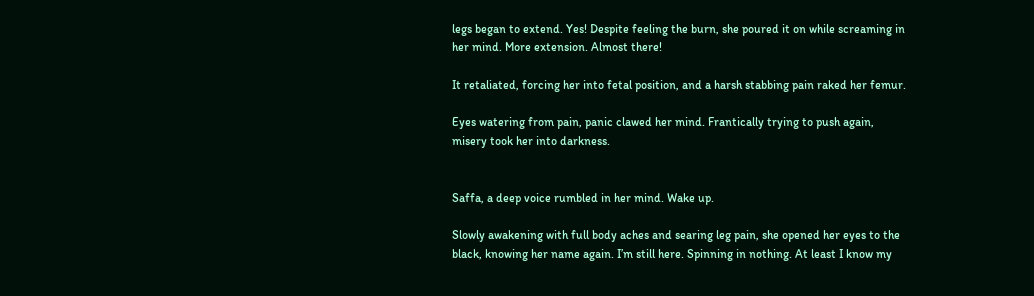legs began to extend. Yes! Despite feeling the burn, she poured it on while screaming in her mind. More extension. Almost there!

It retaliated, forcing her into fetal position, and a harsh stabbing pain raked her femur.

Eyes watering from pain, panic clawed her mind. Frantically trying to push again, misery took her into darkness.


Saffa, a deep voice rumbled in her mind. Wake up.

Slowly awakening with full body aches and searing leg pain, she opened her eyes to the black, knowing her name again. I’m still here. Spinning in nothing. At least I know my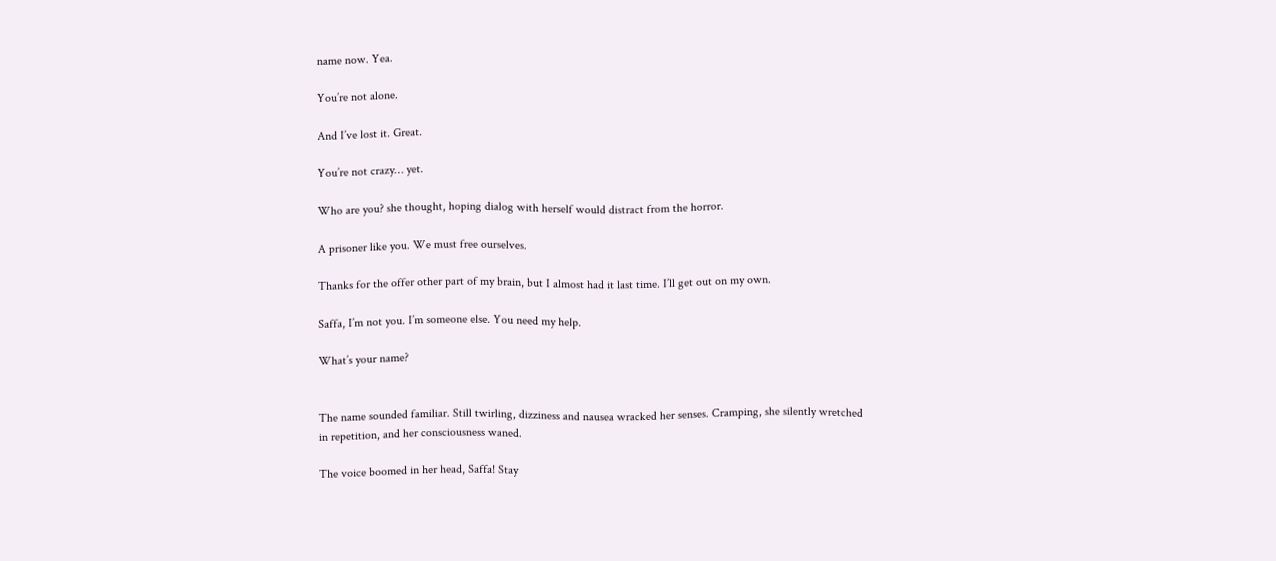name now. Yea.

You’re not alone.

And I’ve lost it. Great.

You’re not crazy… yet.

Who are you? she thought, hoping dialog with herself would distract from the horror.

A prisoner like you. We must free ourselves.

Thanks for the offer other part of my brain, but I almost had it last time. I’ll get out on my own.

Saffa, I’m not you. I’m someone else. You need my help.

What’s your name?


The name sounded familiar. Still twirling, dizziness and nausea wracked her senses. Cramping, she silently wretched in repetition, and her consciousness waned.

The voice boomed in her head, Saffa! Stay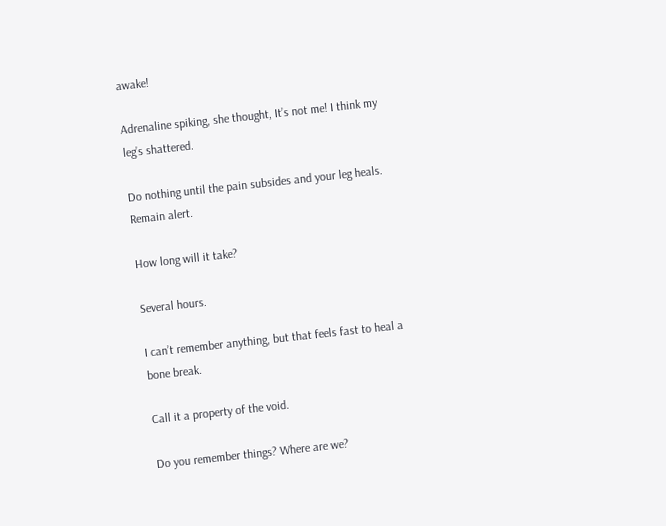awake!

Adrenaline spiking, she thought, It’s not me! I think my leg’s shattered.

Do nothing until the pain subsides and your leg heals. Remain alert.

How long will it take?

Several hours.

I can’t remember anything, but that feels fast to heal a bone break.

Call it a property of the void.

Do you remember things? Where are we?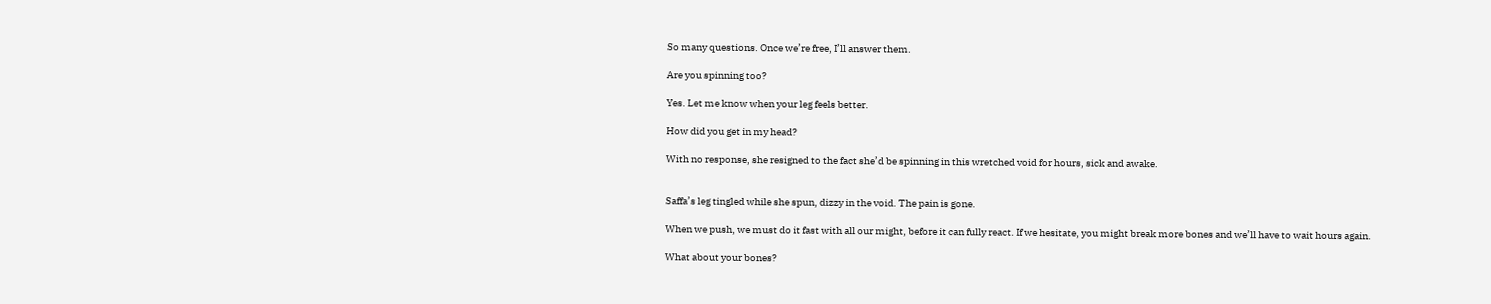So many questions. Once we’re free, I’ll answer them.

Are you spinning too?

Yes. Let me know when your leg feels better.

How did you get in my head?

With no response, she resigned to the fact she’d be spinning in this wretched void for hours, sick and awake.


Saffa’s leg tingled while she spun, dizzy in the void. The pain is gone.

When we push, we must do it fast with all our might, before it can fully react. If we hesitate, you might break more bones and we’ll have to wait hours again.

What about your bones?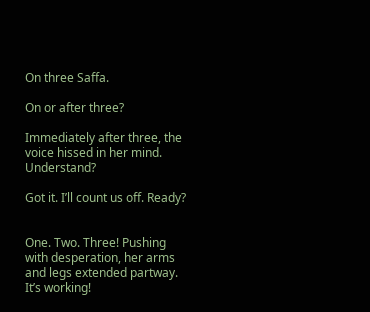On three Saffa.

On or after three?

Immediately after three, the voice hissed in her mind. Understand?

Got it. I’ll count us off. Ready?


One. Two. Three! Pushing with desperation, her arms and legs extended partway. It’s working!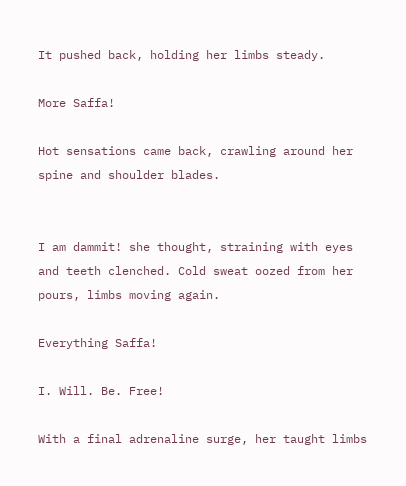It pushed back, holding her limbs steady.

More Saffa!

Hot sensations came back, crawling around her spine and shoulder blades.


I am dammit! she thought, straining with eyes and teeth clenched. Cold sweat oozed from her pours, limbs moving again.

Everything Saffa!

I. Will. Be. Free!

With a final adrenaline surge, her taught limbs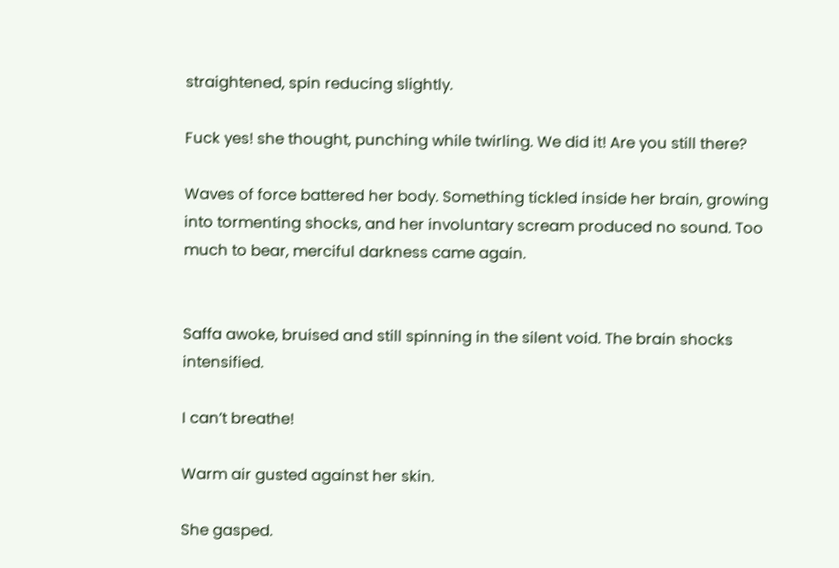straightened, spin reducing slightly.

Fuck yes! she thought, punching while twirling. We did it! Are you still there?

Waves of force battered her body. Something tickled inside her brain, growing into tormenting shocks, and her involuntary scream produced no sound. Too much to bear, merciful darkness came again.


Saffa awoke, bruised and still spinning in the silent void. The brain shocks intensified.

I can’t breathe!

Warm air gusted against her skin.

She gasped.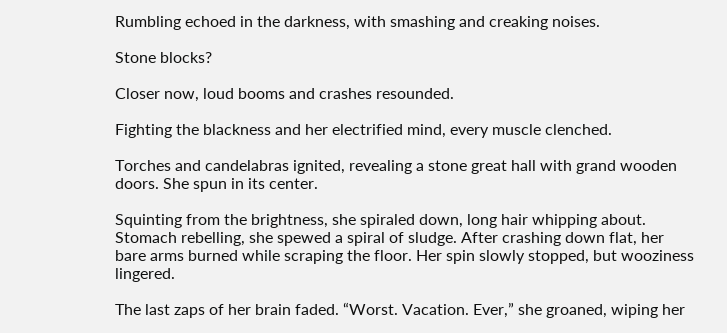Rumbling echoed in the darkness, with smashing and creaking noises.

Stone blocks?

Closer now, loud booms and crashes resounded.

Fighting the blackness and her electrified mind, every muscle clenched.

Torches and candelabras ignited, revealing a stone great hall with grand wooden doors. She spun in its center.

Squinting from the brightness, she spiraled down, long hair whipping about. Stomach rebelling, she spewed a spiral of sludge. After crashing down flat, her bare arms burned while scraping the floor. Her spin slowly stopped, but wooziness lingered.

The last zaps of her brain faded. “Worst. Vacation. Ever,” she groaned, wiping her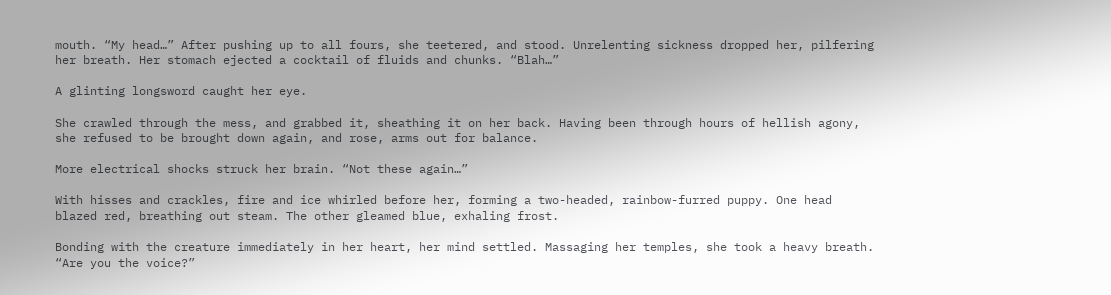mouth. “My head…” After pushing up to all fours, she teetered, and stood. Unrelenting sickness dropped her, pilfering her breath. Her stomach ejected a cocktail of fluids and chunks. “Blah…”

A glinting longsword caught her eye.

She crawled through the mess, and grabbed it, sheathing it on her back. Having been through hours of hellish agony, she refused to be brought down again, and rose, arms out for balance.

More electrical shocks struck her brain. “Not these again…”

With hisses and crackles, fire and ice whirled before her, forming a two-headed, rainbow-furred puppy. One head blazed red, breathing out steam. The other gleamed blue, exhaling frost.

Bonding with the creature immediately in her heart, her mind settled. Massaging her temples, she took a heavy breath. “Are you the voice?”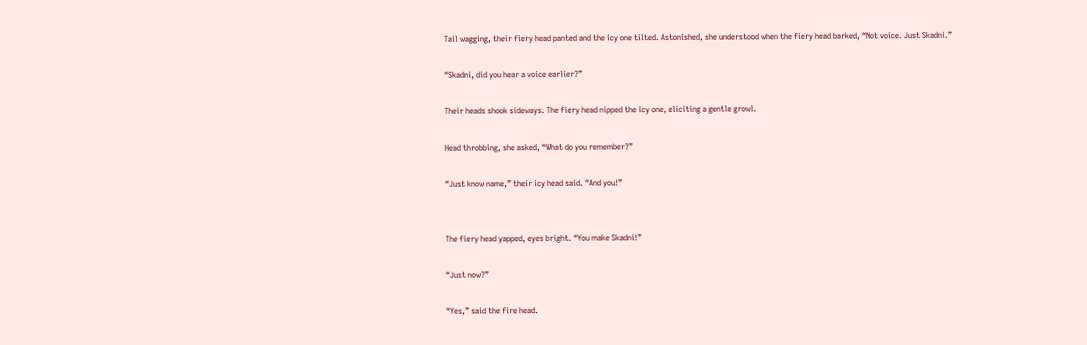Tail wagging, their fiery head panted and the icy one tilted. Astonished, she understood when the fiery head barked, “Not voice. Just Skadni.”

“Skadni, did you hear a voice earlier?”

Their heads shook sideways. The fiery head nipped the icy one, eliciting a gentle growl.

Head throbbing, she asked, “What do you remember?”

“Just know name,” their icy head said. “And you!”


The fiery head yapped, eyes bright. “You make Skadni!”

“Just now?”

“Yes,” said the fire head.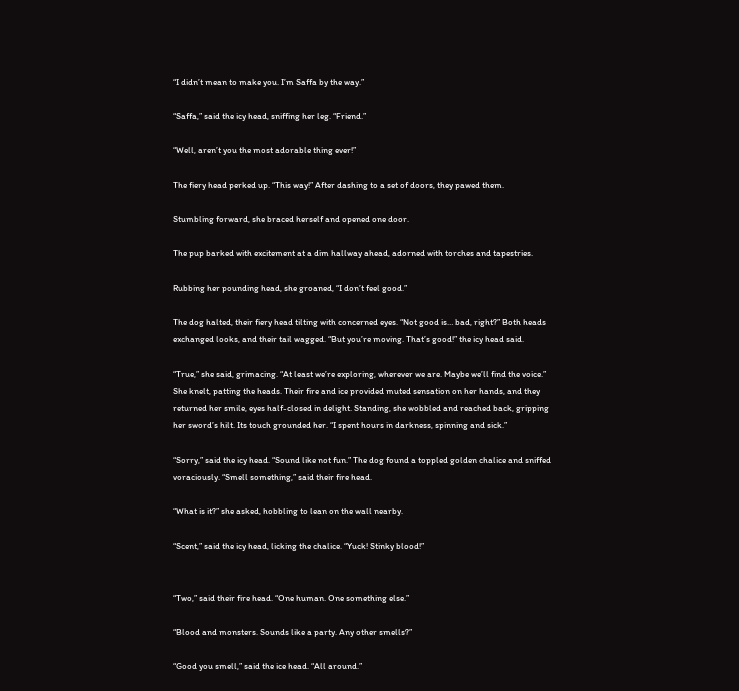“I didn’t mean to make you. I’m Saffa by the way.”

“Saffa,” said the icy head, sniffing her leg. “Friend.”

“Well, aren’t you the most adorable thing ever!”

The fiery head perked up. “This way!” After dashing to a set of doors, they pawed them.

Stumbling forward, she braced herself and opened one door.

The pup barked with excitement at a dim hallway ahead, adorned with torches and tapestries.

Rubbing her pounding head, she groaned, “I don’t feel good.”

The dog halted, their fiery head tilting with concerned eyes. “Not good is… bad, right?” Both heads exchanged looks, and their tail wagged. “But you’re moving. That’s good!” the icy head said.

“True,” she said, grimacing. “At least we’re exploring, wherever we are. Maybe we’ll find the voice.” She knelt, patting the heads. Their fire and ice provided muted sensation on her hands, and they returned her smile, eyes half-closed in delight. Standing, she wobbled and reached back, gripping her sword’s hilt. Its touch grounded her. “I spent hours in darkness, spinning and sick.”

“Sorry,” said the icy head. “Sound like not fun.” The dog found a toppled golden chalice and sniffed voraciously. “Smell something,” said their fire head.

“What is it?” she asked, hobbling to lean on the wall nearby.

“Scent,” said the icy head, licking the chalice. “Yuck! Stinky blood!”


“Two,” said their fire head. “One human. One something else.”

“Blood and monsters. Sounds like a party. Any other smells?”

“Good you smell,” said the ice head. “All around.”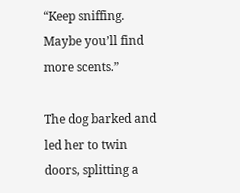“Keep sniffing. Maybe you’ll find more scents.”

The dog barked and led her to twin doors, splitting a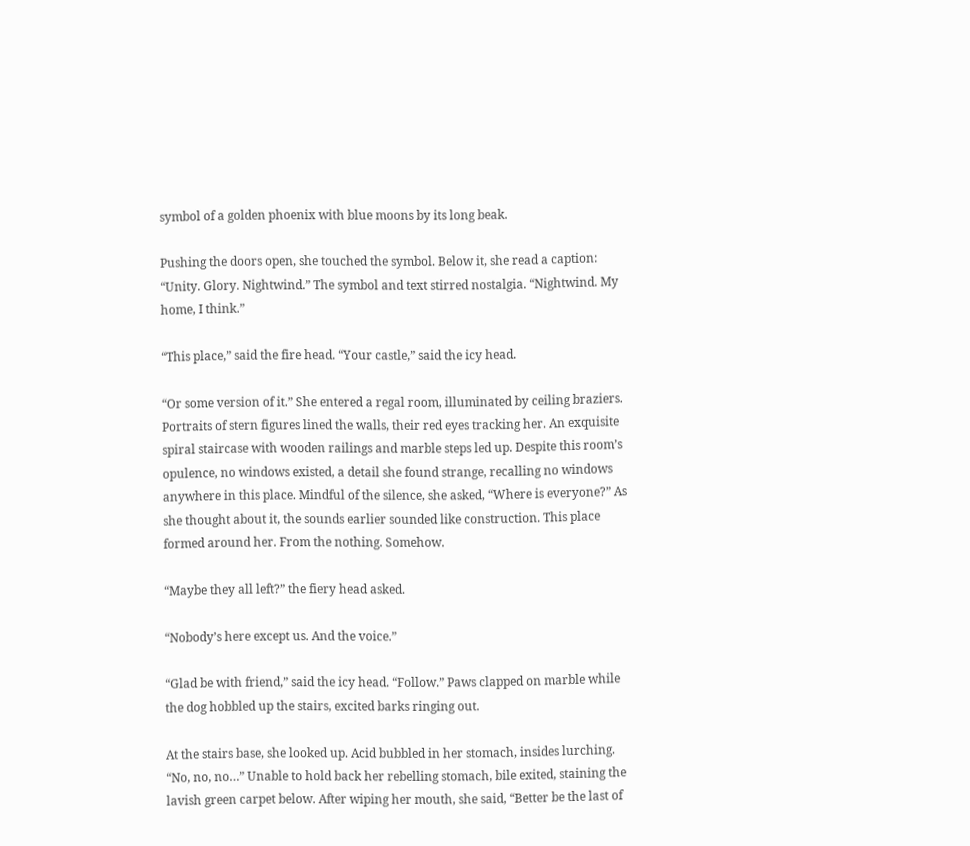symbol of a golden phoenix with blue moons by its long beak.

Pushing the doors open, she touched the symbol. Below it, she read a caption: “Unity. Glory. Nightwind.” The symbol and text stirred nostalgia. “Nightwind. My home, I think.”

“This place,” said the fire head. “Your castle,” said the icy head.

“Or some version of it.” She entered a regal room, illuminated by ceiling braziers. Portraits of stern figures lined the walls, their red eyes tracking her. An exquisite spiral staircase with wooden railings and marble steps led up. Despite this room’s opulence, no windows existed, a detail she found strange, recalling no windows anywhere in this place. Mindful of the silence, she asked, “Where is everyone?” As she thought about it, the sounds earlier sounded like construction. This place formed around her. From the nothing. Somehow.

“Maybe they all left?” the fiery head asked.

“Nobody’s here except us. And the voice.”

“Glad be with friend,” said the icy head. “Follow.” Paws clapped on marble while the dog hobbled up the stairs, excited barks ringing out.

At the stairs base, she looked up. Acid bubbled in her stomach, insides lurching. “No, no, no…” Unable to hold back her rebelling stomach, bile exited, staining the lavish green carpet below. After wiping her mouth, she said, “Better be the last of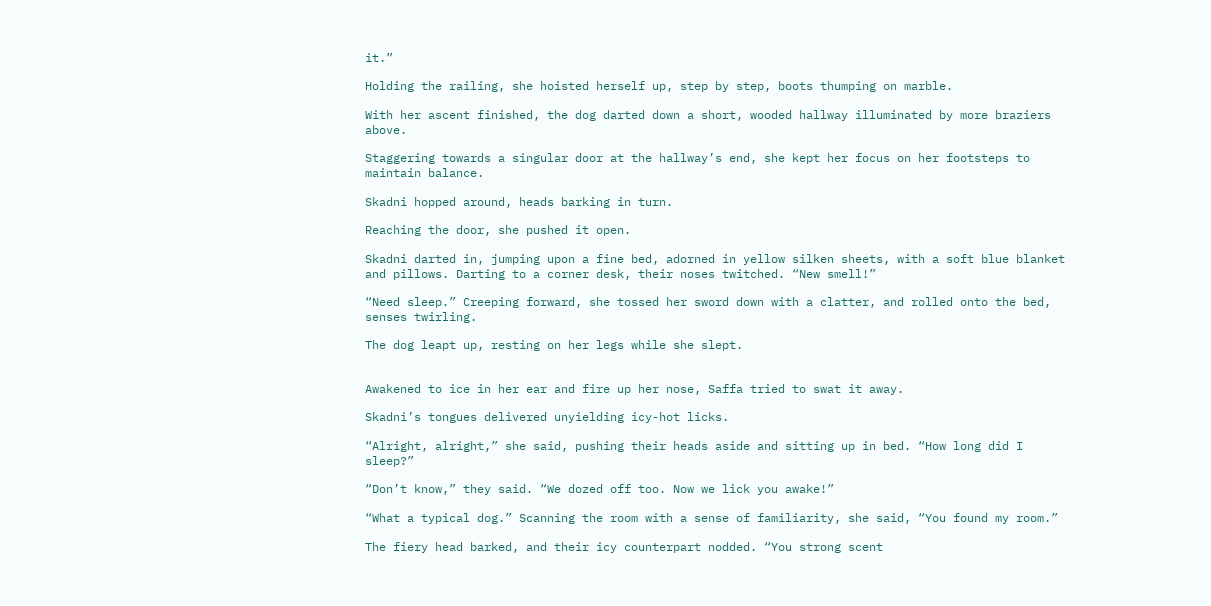it.”

Holding the railing, she hoisted herself up, step by step, boots thumping on marble.

With her ascent finished, the dog darted down a short, wooded hallway illuminated by more braziers above.

Staggering towards a singular door at the hallway’s end, she kept her focus on her footsteps to maintain balance.

Skadni hopped around, heads barking in turn.

Reaching the door, she pushed it open.

Skadni darted in, jumping upon a fine bed, adorned in yellow silken sheets, with a soft blue blanket and pillows. Darting to a corner desk, their noses twitched. “New smell!”

“Need sleep.” Creeping forward, she tossed her sword down with a clatter, and rolled onto the bed, senses twirling.

The dog leapt up, resting on her legs while she slept.


Awakened to ice in her ear and fire up her nose, Saffa tried to swat it away.

Skadni’s tongues delivered unyielding icy-hot licks.

“Alright, alright,” she said, pushing their heads aside and sitting up in bed. “How long did I sleep?”

“Don’t know,” they said. “We dozed off too. Now we lick you awake!”

“What a typical dog.” Scanning the room with a sense of familiarity, she said, “You found my room.”

The fiery head barked, and their icy counterpart nodded. “You strong scent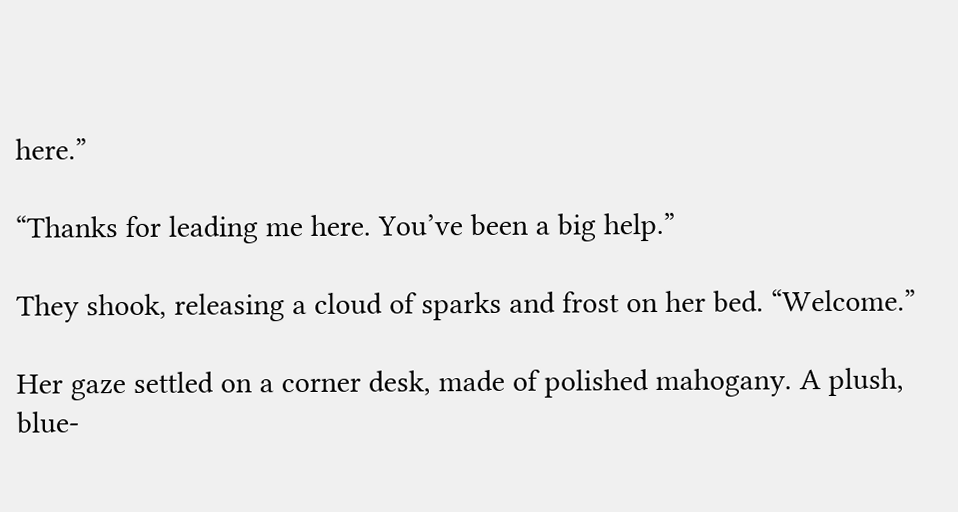here.”

“Thanks for leading me here. You’ve been a big help.”

They shook, releasing a cloud of sparks and frost on her bed. “Welcome.”

Her gaze settled on a corner desk, made of polished mahogany. A plush, blue-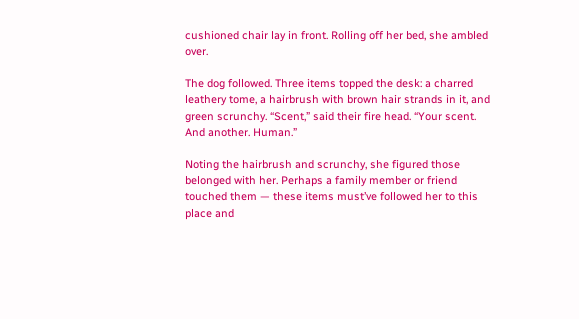cushioned chair lay in front. Rolling off her bed, she ambled over.

The dog followed. Three items topped the desk: a charred leathery tome, a hairbrush with brown hair strands in it, and green scrunchy. “Scent,” said their fire head. “Your scent. And another. Human.”

Noting the hairbrush and scrunchy, she figured those belonged with her. Perhaps a family member or friend touched them — these items must’ve followed her to this place and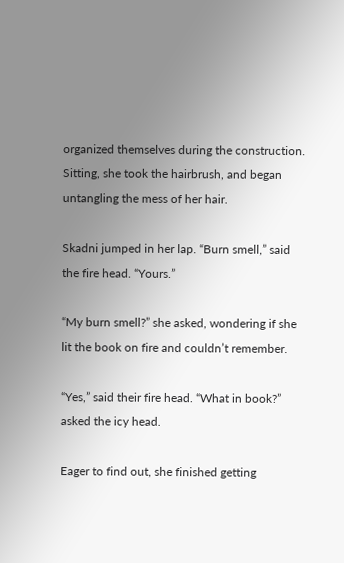organized themselves during the construction. Sitting, she took the hairbrush, and began untangling the mess of her hair.

Skadni jumped in her lap. “Burn smell,” said the fire head. “Yours.”

“My burn smell?” she asked, wondering if she lit the book on fire and couldn’t remember.

“Yes,” said their fire head. “What in book?” asked the icy head.

Eager to find out, she finished getting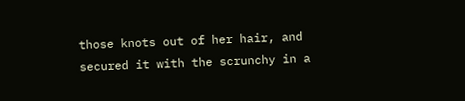those knots out of her hair, and secured it with the scrunchy in a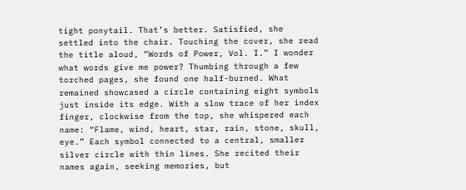tight ponytail. That’s better. Satisfied, she settled into the chair. Touching the cover, she read the title aloud, “Words of Power, Vol. I.” I wonder what words give me power? Thumbing through a few torched pages, she found one half-burned. What remained showcased a circle containing eight symbols just inside its edge. With a slow trace of her index finger, clockwise from the top, she whispered each name: “Flame, wind, heart, star, rain, stone, skull, eye.” Each symbol connected to a central, smaller silver circle with thin lines. She recited their names again, seeking memories, but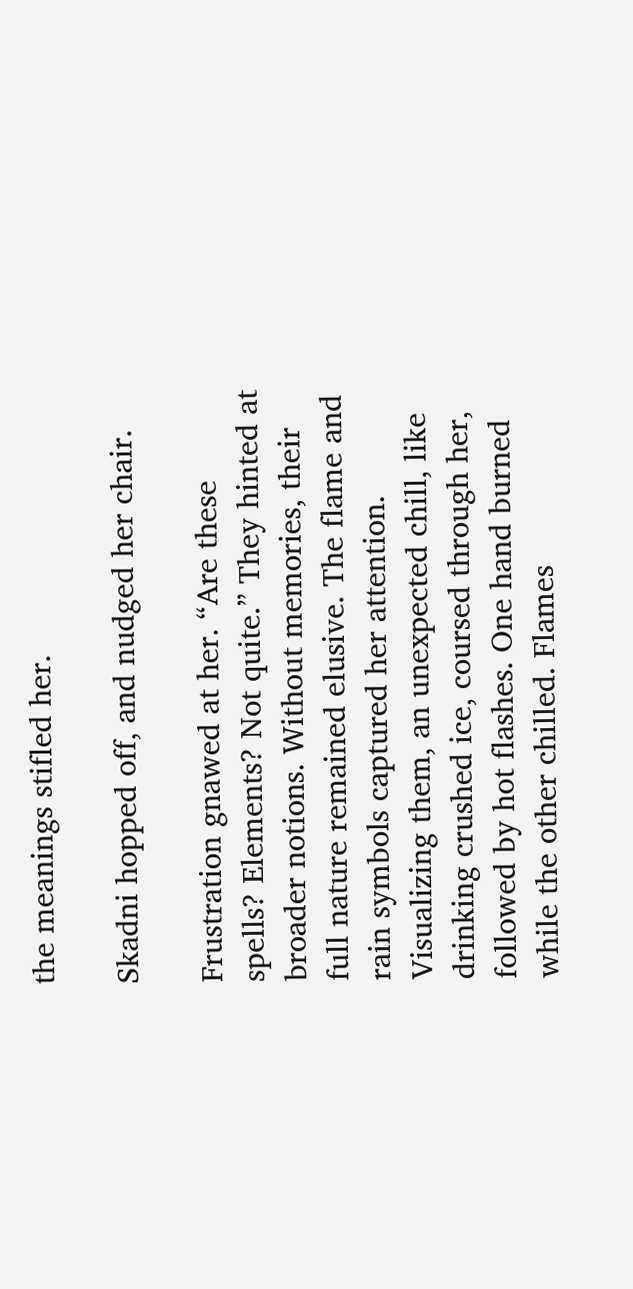the meanings stifled her.

Skadni hopped off, and nudged her chair.

Frustration gnawed at her. “Are these spells? Elements? Not quite.” They hinted at broader notions. Without memories, their full nature remained elusive. The flame and rain symbols captured her attention. Visualizing them, an unexpected chill, like drinking crushed ice, coursed through her, followed by hot flashes. One hand burned while the other chilled. Flames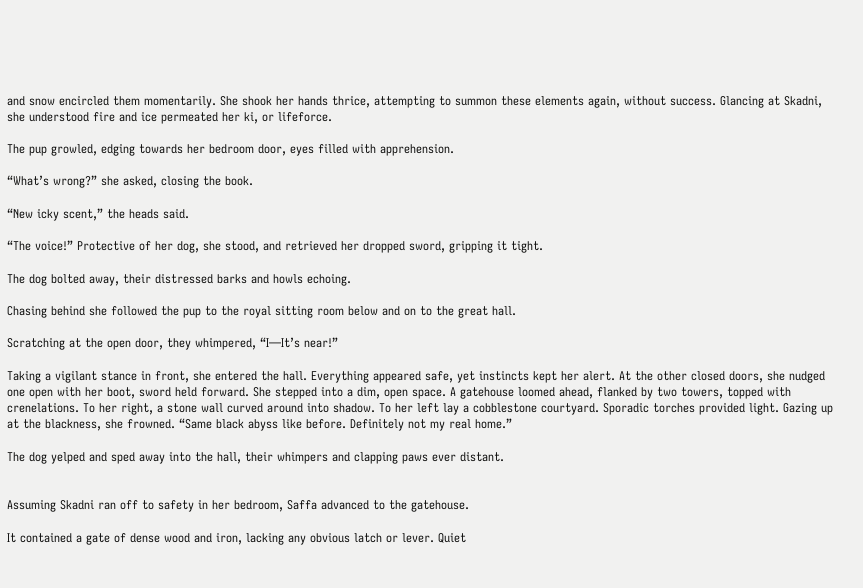and snow encircled them momentarily. She shook her hands thrice, attempting to summon these elements again, without success. Glancing at Skadni, she understood fire and ice permeated her ki, or lifeforce.

The pup growled, edging towards her bedroom door, eyes filled with apprehension.

“What’s wrong?” she asked, closing the book.

“New icky scent,” the heads said.

“The voice!” Protective of her dog, she stood, and retrieved her dropped sword, gripping it tight.

The dog bolted away, their distressed barks and howls echoing.

Chasing behind she followed the pup to the royal sitting room below and on to the great hall.

Scratching at the open door, they whimpered, “I—It’s near!”

Taking a vigilant stance in front, she entered the hall. Everything appeared safe, yet instincts kept her alert. At the other closed doors, she nudged one open with her boot, sword held forward. She stepped into a dim, open space. A gatehouse loomed ahead, flanked by two towers, topped with crenelations. To her right, a stone wall curved around into shadow. To her left lay a cobblestone courtyard. Sporadic torches provided light. Gazing up at the blackness, she frowned. “Same black abyss like before. Definitely not my real home.”

The dog yelped and sped away into the hall, their whimpers and clapping paws ever distant.


Assuming Skadni ran off to safety in her bedroom, Saffa advanced to the gatehouse.

It contained a gate of dense wood and iron, lacking any obvious latch or lever. Quiet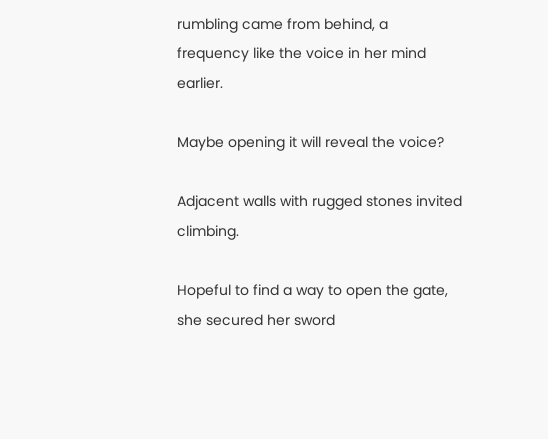rumbling came from behind, a frequency like the voice in her mind earlier.

Maybe opening it will reveal the voice?

Adjacent walls with rugged stones invited climbing.

Hopeful to find a way to open the gate, she secured her sword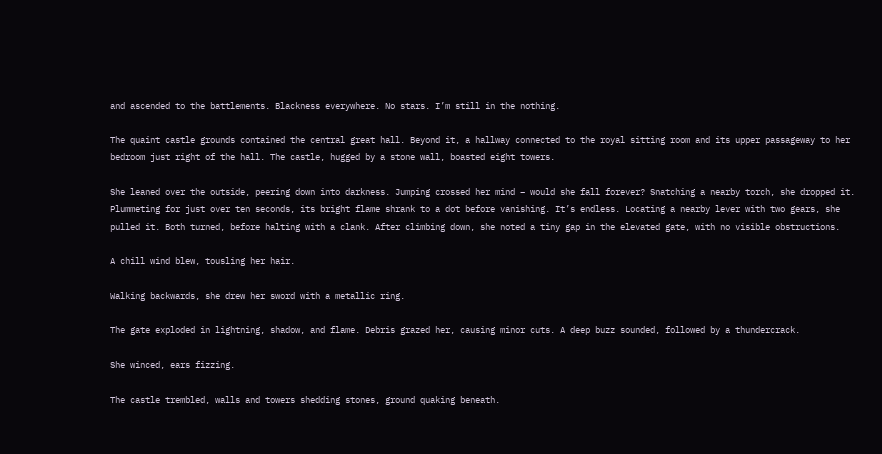and ascended to the battlements. Blackness everywhere. No stars. I’m still in the nothing.

The quaint castle grounds contained the central great hall. Beyond it, a hallway connected to the royal sitting room and its upper passageway to her bedroom just right of the hall. The castle, hugged by a stone wall, boasted eight towers.

She leaned over the outside, peering down into darkness. Jumping crossed her mind – would she fall forever? Snatching a nearby torch, she dropped it. Plummeting for just over ten seconds, its bright flame shrank to a dot before vanishing. It’s endless. Locating a nearby lever with two gears, she pulled it. Both turned, before halting with a clank. After climbing down, she noted a tiny gap in the elevated gate, with no visible obstructions.

A chill wind blew, tousling her hair.

Walking backwards, she drew her sword with a metallic ring.

The gate exploded in lightning, shadow, and flame. Debris grazed her, causing minor cuts. A deep buzz sounded, followed by a thundercrack.

She winced, ears fizzing.

The castle trembled, walls and towers shedding stones, ground quaking beneath.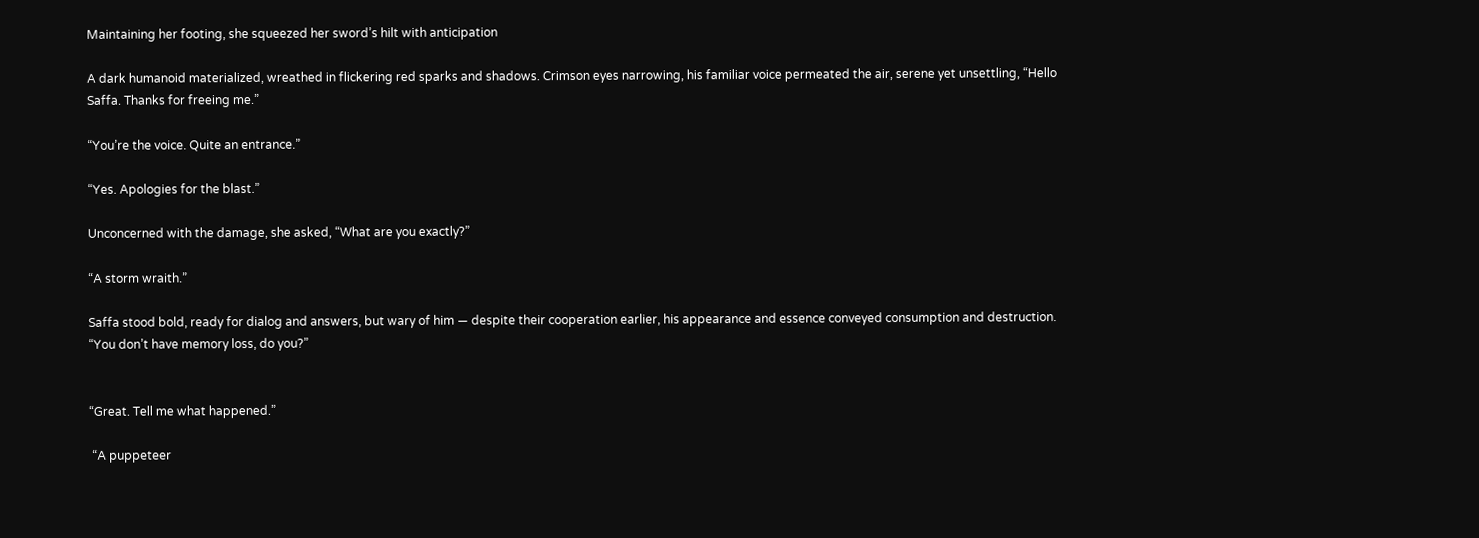Maintaining her footing, she squeezed her sword’s hilt with anticipation

A dark humanoid materialized, wreathed in flickering red sparks and shadows. Crimson eyes narrowing, his familiar voice permeated the air, serene yet unsettling, “Hello Saffa. Thanks for freeing me.”

“You’re the voice. Quite an entrance.”

“Yes. Apologies for the blast.”

Unconcerned with the damage, she asked, “What are you exactly?”

“A storm wraith.”

Saffa stood bold, ready for dialog and answers, but wary of him — despite their cooperation earlier, his appearance and essence conveyed consumption and destruction. “You don’t have memory loss, do you?”


“Great. Tell me what happened.”

 “A puppeteer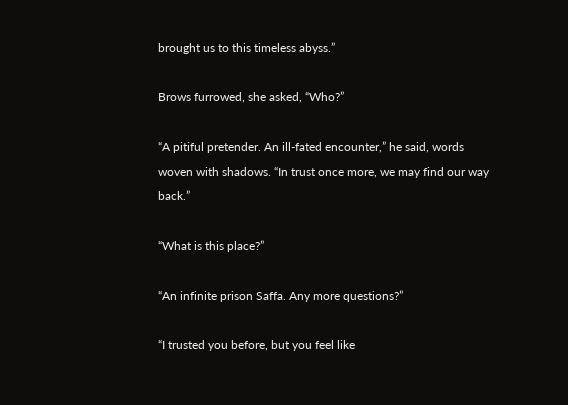brought us to this timeless abyss.”

Brows furrowed, she asked, “Who?”

“A pitiful pretender. An ill-fated encounter,” he said, words woven with shadows. “In trust once more, we may find our way back.”

“What is this place?”

“An infinite prison Saffa. Any more questions?”

“I trusted you before, but you feel like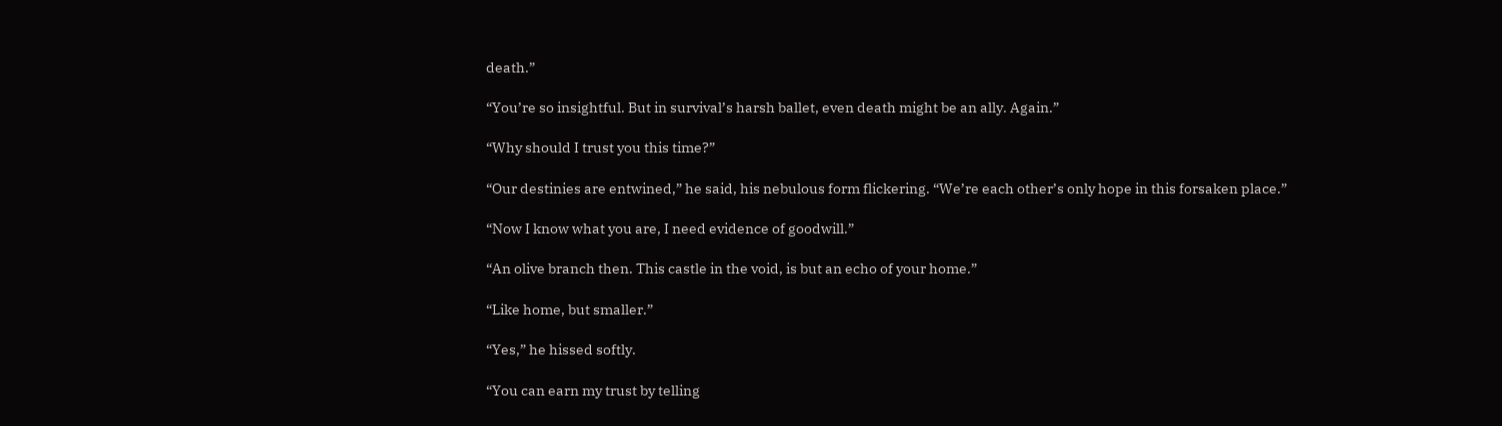death.”

“You’re so insightful. But in survival’s harsh ballet, even death might be an ally. Again.”

“Why should I trust you this time?”

“Our destinies are entwined,” he said, his nebulous form flickering. “We’re each other’s only hope in this forsaken place.”

“Now I know what you are, I need evidence of goodwill.”

“An olive branch then. This castle in the void, is but an echo of your home.”

“Like home, but smaller.”

“Yes,” he hissed softly.

“You can earn my trust by telling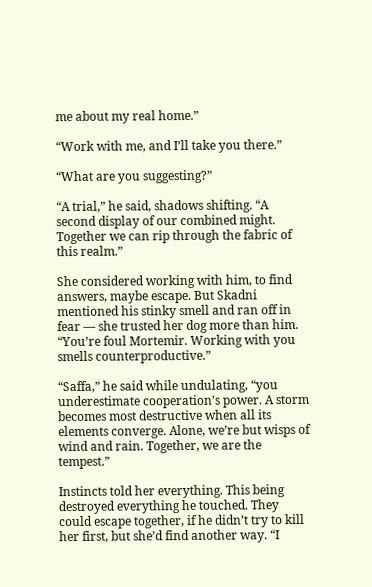me about my real home.”

“Work with me, and I’ll take you there.”

“What are you suggesting?”

“A trial,” he said, shadows shifting. “A second display of our combined might. Together we can rip through the fabric of this realm.”

She considered working with him, to find answers, maybe escape. But Skadni mentioned his stinky smell and ran off in fear — she trusted her dog more than him. “You’re foul Mortemir. Working with you smells counterproductive.”

“Saffa,” he said while undulating, “you underestimate cooperation’s power. A storm becomes most destructive when all its elements converge. Alone, we’re but wisps of wind and rain. Together, we are the tempest.”

Instincts told her everything. This being destroyed everything he touched. They could escape together, if he didn’t try to kill her first, but she’d find another way. “I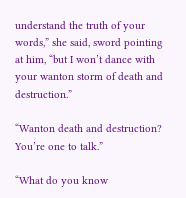understand the truth of your words,” she said, sword pointing at him, “but I won’t dance with your wanton storm of death and destruction.”

“Wanton death and destruction? You’re one to talk.”

“What do you know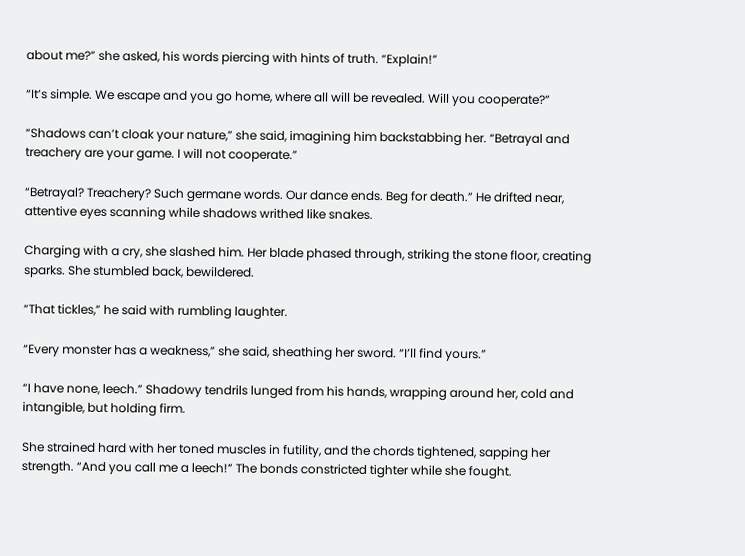about me?” she asked, his words piercing with hints of truth. “Explain!”

“It’s simple. We escape and you go home, where all will be revealed. Will you cooperate?”

“Shadows can’t cloak your nature,” she said, imagining him backstabbing her. “Betrayal and treachery are your game. I will not cooperate.”

“Betrayal? Treachery? Such germane words. Our dance ends. Beg for death.” He drifted near, attentive eyes scanning while shadows writhed like snakes.

Charging with a cry, she slashed him. Her blade phased through, striking the stone floor, creating sparks. She stumbled back, bewildered.

“That tickles,” he said with rumbling laughter.

“Every monster has a weakness,” she said, sheathing her sword. “I’ll find yours.”

“I have none, leech.” Shadowy tendrils lunged from his hands, wrapping around her, cold and intangible, but holding firm.

She strained hard with her toned muscles in futility, and the chords tightened, sapping her strength. “And you call me a leech!” The bonds constricted tighter while she fought.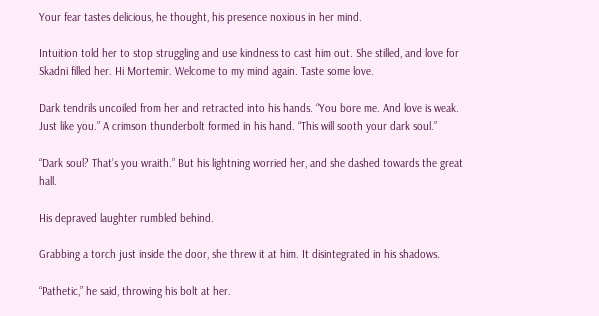Your fear tastes delicious, he thought, his presence noxious in her mind.

Intuition told her to stop struggling and use kindness to cast him out. She stilled, and love for Skadni filled her. Hi Mortemir. Welcome to my mind again. Taste some love.

Dark tendrils uncoiled from her and retracted into his hands. “You bore me. And love is weak. Just like you.” A crimson thunderbolt formed in his hand. “This will sooth your dark soul.”

“Dark soul? That’s you wraith.” But his lightning worried her, and she dashed towards the great hall.

His depraved laughter rumbled behind.

Grabbing a torch just inside the door, she threw it at him. It disintegrated in his shadows.

“Pathetic,” he said, throwing his bolt at her.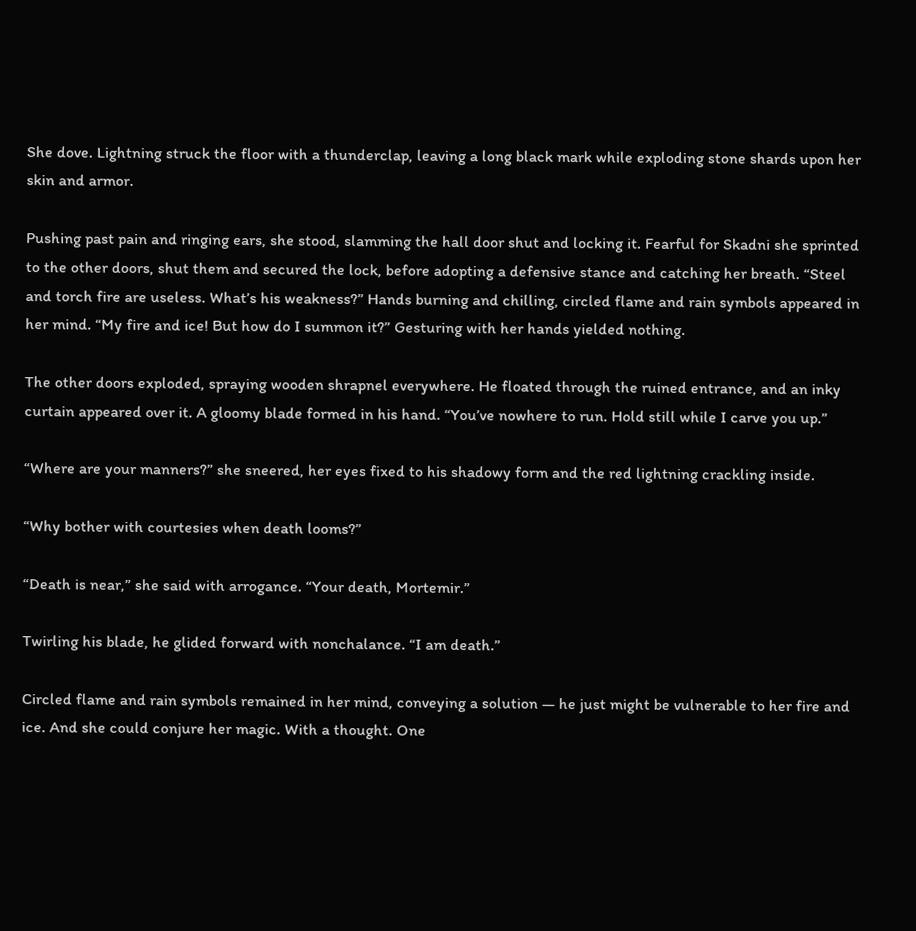She dove. Lightning struck the floor with a thunderclap, leaving a long black mark while exploding stone shards upon her skin and armor.

Pushing past pain and ringing ears, she stood, slamming the hall door shut and locking it. Fearful for Skadni she sprinted to the other doors, shut them and secured the lock, before adopting a defensive stance and catching her breath. “Steel and torch fire are useless. What’s his weakness?” Hands burning and chilling, circled flame and rain symbols appeared in her mind. “My fire and ice! But how do I summon it?” Gesturing with her hands yielded nothing.

The other doors exploded, spraying wooden shrapnel everywhere. He floated through the ruined entrance, and an inky curtain appeared over it. A gloomy blade formed in his hand. “You’ve nowhere to run. Hold still while I carve you up.”

“Where are your manners?” she sneered, her eyes fixed to his shadowy form and the red lightning crackling inside.

“Why bother with courtesies when death looms?”

“Death is near,” she said with arrogance. “Your death, Mortemir.”

Twirling his blade, he glided forward with nonchalance. “I am death.”

Circled flame and rain symbols remained in her mind, conveying a solution — he just might be vulnerable to her fire and ice. And she could conjure her magic. With a thought. One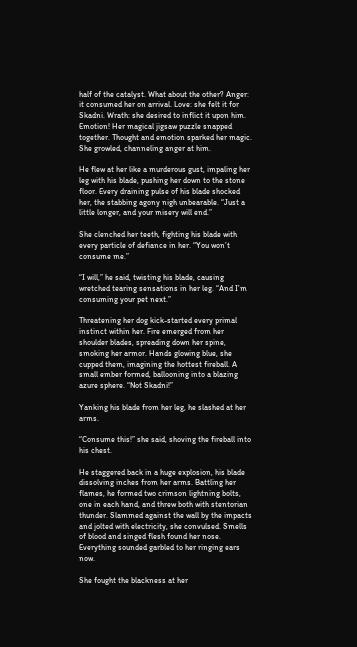half of the catalyst. What about the other? Anger: it consumed her on arrival. Love: she felt it for Skadni. Wrath: she desired to inflict it upon him. Emotion! Her magical jigsaw puzzle snapped together. Thought and emotion sparked her magic. She growled, channeling anger at him.

He flew at her like a murderous gust, impaling her leg with his blade, pushing her down to the stone floor. Every draining pulse of his blade shocked her, the stabbing agony nigh unbearable. “Just a little longer, and your misery will end.”

She clenched her teeth, fighting his blade with every particle of defiance in her. “You won’t consume me.”

“I will,” he said, twisting his blade, causing wretched tearing sensations in her leg. “And I’m consuming your pet next.”

Threatening her dog kick-started every primal instinct within her. Fire emerged from her shoulder blades, spreading down her spine, smoking her armor. Hands glowing blue, she cupped them, imagining the hottest fireball. A small ember formed, ballooning into a blazing azure sphere. “Not Skadni!”

Yanking his blade from her leg, he slashed at her arms.

“Consume this!” she said, shoving the fireball into his chest.

He staggered back in a huge explosion, his blade dissolving inches from her arms. Battling her flames, he formed two crimson lightning bolts, one in each hand, and threw both with stentorian thunder. Slammed against the wall by the impacts and jolted with electricity, she convulsed. Smells of blood and singed flesh found her nose. Everything sounded garbled to her ringing ears now.

She fought the blackness at her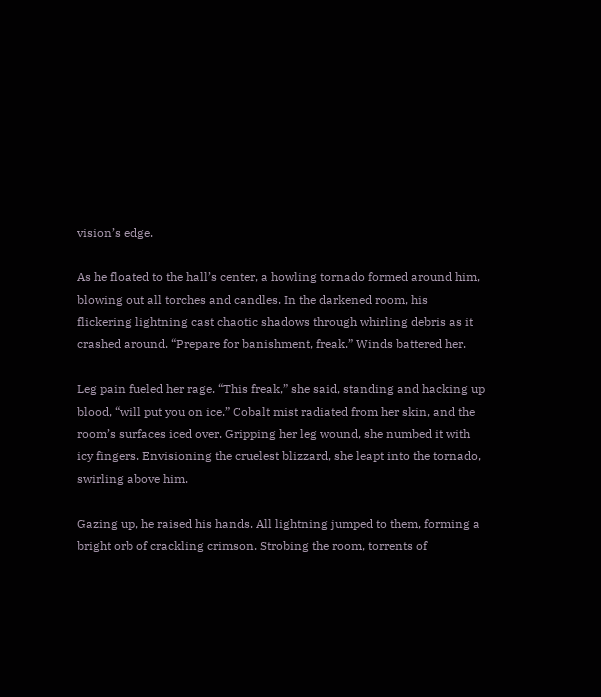vision’s edge.

As he floated to the hall’s center, a howling tornado formed around him, blowing out all torches and candles. In the darkened room, his flickering lightning cast chaotic shadows through whirling debris as it crashed around. “Prepare for banishment, freak.” Winds battered her.

Leg pain fueled her rage. “This freak,” she said, standing and hacking up blood, “will put you on ice.” Cobalt mist radiated from her skin, and the room’s surfaces iced over. Gripping her leg wound, she numbed it with icy fingers. Envisioning the cruelest blizzard, she leapt into the tornado, swirling above him.

Gazing up, he raised his hands. All lightning jumped to them, forming a bright orb of crackling crimson. Strobing the room, torrents of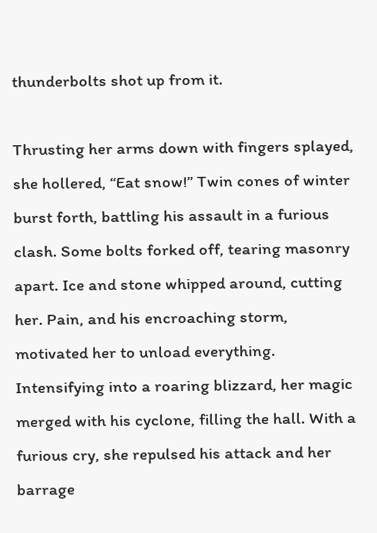thunderbolts shot up from it.

Thrusting her arms down with fingers splayed, she hollered, “Eat snow!” Twin cones of winter burst forth, battling his assault in a furious clash. Some bolts forked off, tearing masonry apart. Ice and stone whipped around, cutting her. Pain, and his encroaching storm, motivated her to unload everything. Intensifying into a roaring blizzard, her magic merged with his cyclone, filling the hall. With a furious cry, she repulsed his attack and her barrage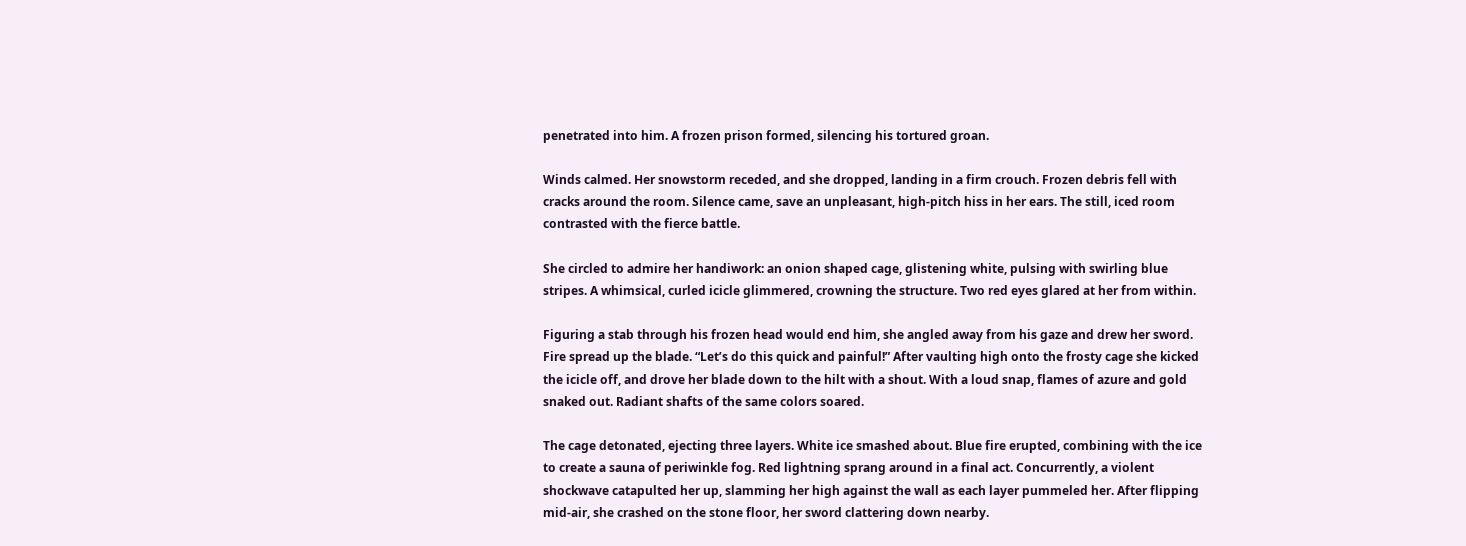penetrated into him. A frozen prison formed, silencing his tortured groan.

Winds calmed. Her snowstorm receded, and she dropped, landing in a firm crouch. Frozen debris fell with cracks around the room. Silence came, save an unpleasant, high-pitch hiss in her ears. The still, iced room contrasted with the fierce battle.

She circled to admire her handiwork: an onion shaped cage, glistening white, pulsing with swirling blue stripes. A whimsical, curled icicle glimmered, crowning the structure. Two red eyes glared at her from within.

Figuring a stab through his frozen head would end him, she angled away from his gaze and drew her sword. Fire spread up the blade. “Let’s do this quick and painful!” After vaulting high onto the frosty cage she kicked the icicle off, and drove her blade down to the hilt with a shout. With a loud snap, flames of azure and gold snaked out. Radiant shafts of the same colors soared.

The cage detonated, ejecting three layers. White ice smashed about. Blue fire erupted, combining with the ice to create a sauna of periwinkle fog. Red lightning sprang around in a final act. Concurrently, a violent shockwave catapulted her up, slamming her high against the wall as each layer pummeled her. After flipping mid-air, she crashed on the stone floor, her sword clattering down nearby.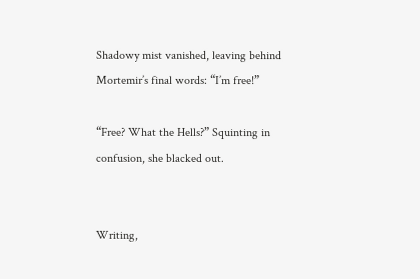Shadowy mist vanished, leaving behind Mortemir’s final words: “I’m free!”

“Free? What the Hells?” Squinting in confusion, she blacked out.


Writing,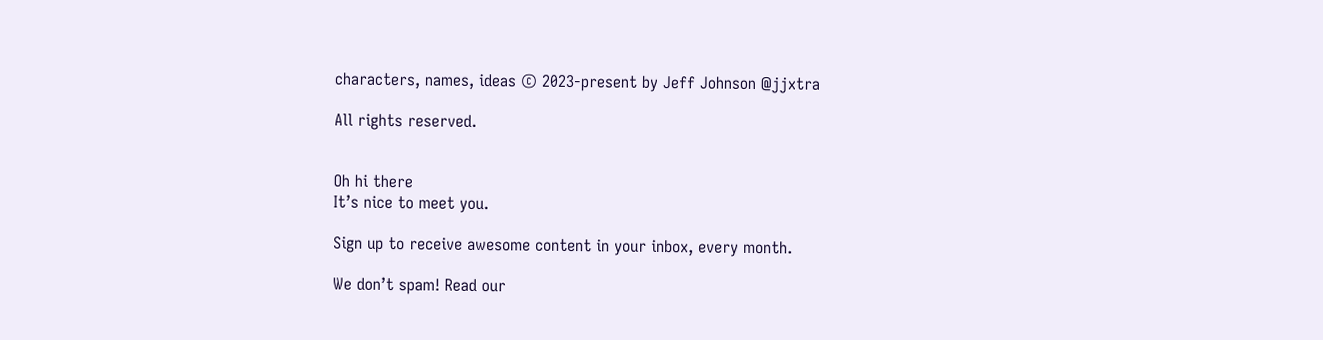characters, names, ideas © 2023-present by Jeff Johnson @jjxtra

All rights reserved.


Oh hi there
It’s nice to meet you.

Sign up to receive awesome content in your inbox, every month.

We don’t spam! Read our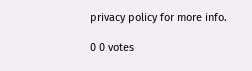privacy policy for more info.

0 0 votes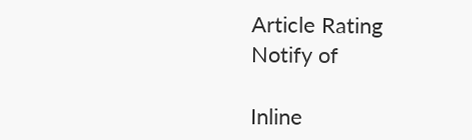Article Rating
Notify of

Inline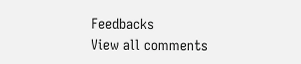Feedbacks
View all comments